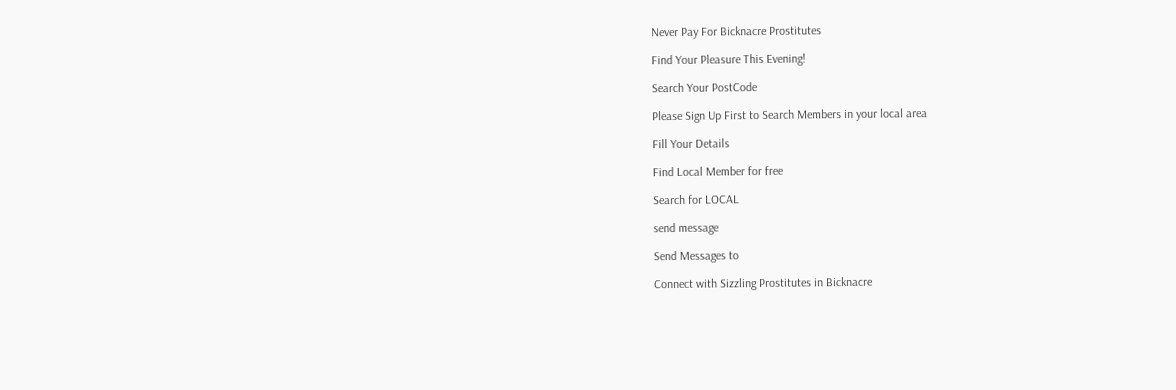Never Pay For Bicknacre Prostitutes

Find Your Pleasure This Evening!

Search Your PostCode

Please Sign Up First to Search Members in your local area

Fill Your Details

Find Local Member for free

Search for LOCAL

send message

Send Messages to

Connect with Sizzling Prostitutes in Bicknacre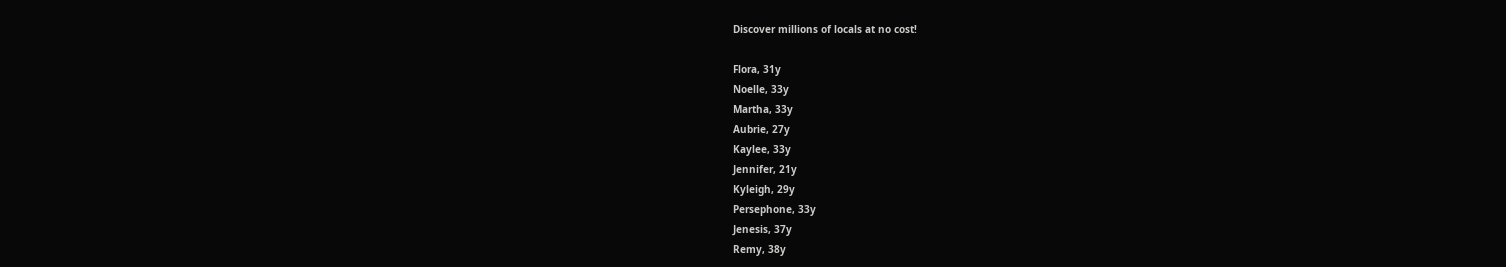Discover millions of locals at no cost!

Flora, 31y
Noelle, 33y
Martha, 33y
Aubrie, 27y
Kaylee, 33y
Jennifer, 21y
Kyleigh, 29y
Persephone, 33y
Jenesis, 37y
Remy, 38y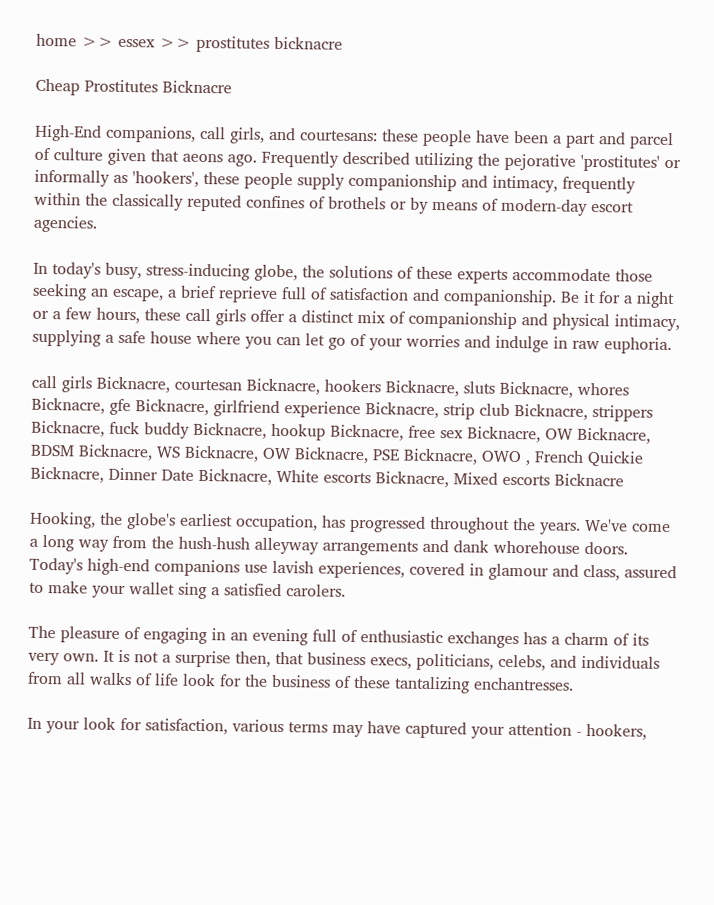home >> essex >> prostitutes bicknacre

Cheap Prostitutes Bicknacre

High-End companions, call girls, and courtesans: these people have been a part and parcel of culture given that aeons ago. Frequently described utilizing the pejorative 'prostitutes' or informally as 'hookers', these people supply companionship and intimacy, frequently within the classically reputed confines of brothels or by means of modern-day escort agencies.

In today's busy, stress-inducing globe, the solutions of these experts accommodate those seeking an escape, a brief reprieve full of satisfaction and companionship. Be it for a night or a few hours, these call girls offer a distinct mix of companionship and physical intimacy, supplying a safe house where you can let go of your worries and indulge in raw euphoria.

call girls Bicknacre, courtesan Bicknacre, hookers Bicknacre, sluts Bicknacre, whores Bicknacre, gfe Bicknacre, girlfriend experience Bicknacre, strip club Bicknacre, strippers Bicknacre, fuck buddy Bicknacre, hookup Bicknacre, free sex Bicknacre, OW Bicknacre, BDSM Bicknacre, WS Bicknacre, OW Bicknacre, PSE Bicknacre, OWO , French Quickie Bicknacre, Dinner Date Bicknacre, White escorts Bicknacre, Mixed escorts Bicknacre

Hooking, the globe's earliest occupation, has progressed throughout the years. We've come a long way from the hush-hush alleyway arrangements and dank whorehouse doors. Today's high-end companions use lavish experiences, covered in glamour and class, assured to make your wallet sing a satisfied carolers.

The pleasure of engaging in an evening full of enthusiastic exchanges has a charm of its very own. It is not a surprise then, that business execs, politicians, celebs, and individuals from all walks of life look for the business of these tantalizing enchantresses.

In your look for satisfaction, various terms may have captured your attention - hookers,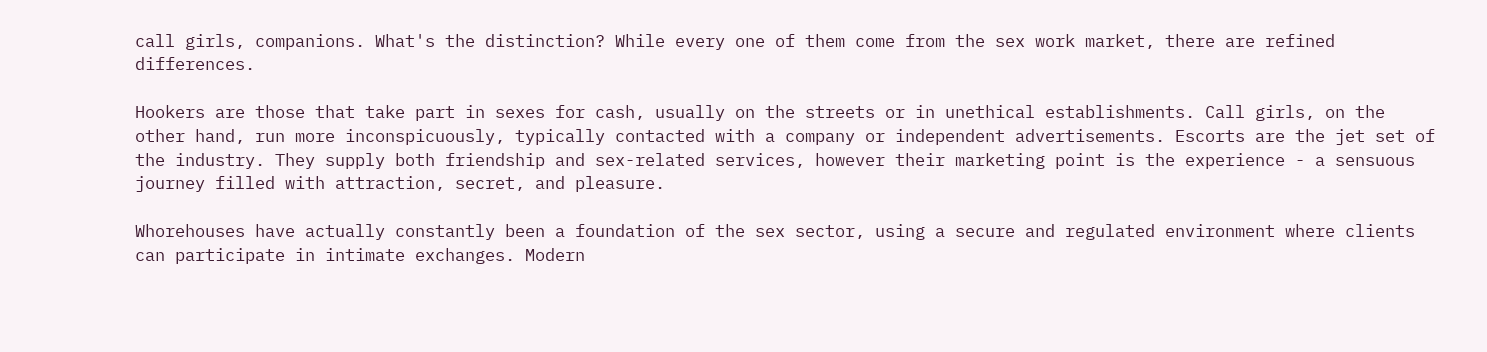call girls, companions. What's the distinction? While every one of them come from the sex work market, there are refined differences.

Hookers are those that take part in sexes for cash, usually on the streets or in unethical establishments. Call girls, on the other hand, run more inconspicuously, typically contacted with a company or independent advertisements. Escorts are the jet set of the industry. They supply both friendship and sex-related services, however their marketing point is the experience - a sensuous journey filled with attraction, secret, and pleasure.

Whorehouses have actually constantly been a foundation of the sex sector, using a secure and regulated environment where clients can participate in intimate exchanges. Modern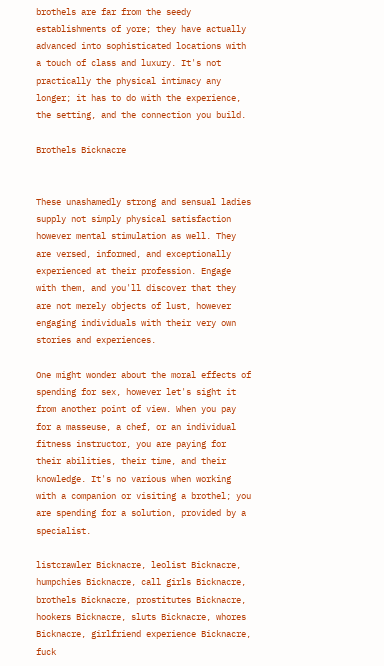brothels are far from the seedy establishments of yore; they have actually advanced into sophisticated locations with a touch of class and luxury. It's not practically the physical intimacy any longer; it has to do with the experience, the setting, and the connection you build.

Brothels Bicknacre


These unashamedly strong and sensual ladies supply not simply physical satisfaction however mental stimulation as well. They are versed, informed, and exceptionally experienced at their profession. Engage with them, and you'll discover that they are not merely objects of lust, however engaging individuals with their very own stories and experiences.

One might wonder about the moral effects of spending for sex, however let's sight it from another point of view. When you pay for a masseuse, a chef, or an individual fitness instructor, you are paying for their abilities, their time, and their knowledge. It's no various when working with a companion or visiting a brothel; you are spending for a solution, provided by a specialist.

listcrawler Bicknacre, leolist Bicknacre, humpchies Bicknacre, call girls Bicknacre, brothels Bicknacre, prostitutes Bicknacre, hookers Bicknacre, sluts Bicknacre, whores Bicknacre, girlfriend experience Bicknacre, fuck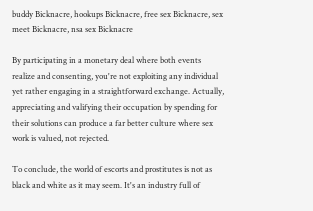buddy Bicknacre, hookups Bicknacre, free sex Bicknacre, sex meet Bicknacre, nsa sex Bicknacre

By participating in a monetary deal where both events realize and consenting, you're not exploiting any individual yet rather engaging in a straightforward exchange. Actually, appreciating and valifying their occupation by spending for their solutions can produce a far better culture where sex work is valued, not rejected.

To conclude, the world of escorts and prostitutes is not as black and white as it may seem. It's an industry full of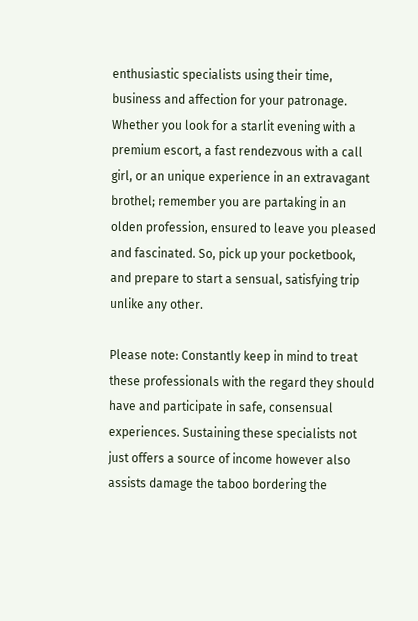enthusiastic specialists using their time, business and affection for your patronage. Whether you look for a starlit evening with a premium escort, a fast rendezvous with a call girl, or an unique experience in an extravagant brothel; remember you are partaking in an olden profession, ensured to leave you pleased and fascinated. So, pick up your pocketbook, and prepare to start a sensual, satisfying trip unlike any other.

Please note: Constantly keep in mind to treat these professionals with the regard they should have and participate in safe, consensual experiences. Sustaining these specialists not just offers a source of income however also assists damage the taboo bordering the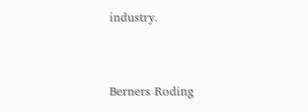industry.


Berners Roding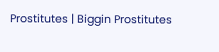Prostitutes | Biggin Prostitutes